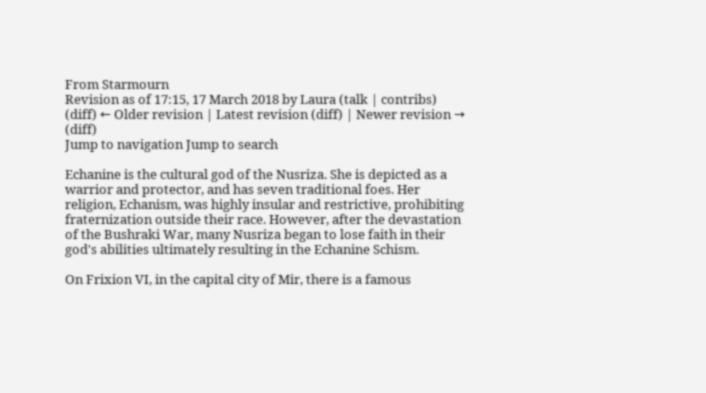From Starmourn
Revision as of 17:15, 17 March 2018 by Laura (talk | contribs)
(diff) ← Older revision | Latest revision (diff) | Newer revision → (diff)
Jump to navigation Jump to search

Echanine is the cultural god of the Nusriza. She is depicted as a warrior and protector, and has seven traditional foes. Her religion, Echanism, was highly insular and restrictive, prohibiting fraternization outside their race. However, after the devastation of the Bushraki War, many Nusriza began to lose faith in their god's abilities ultimately resulting in the Echanine Schism.

On Frixion VI, in the capital city of Mir, there is a famous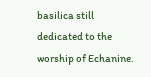basilica still dedicated to the worship of Echanine.